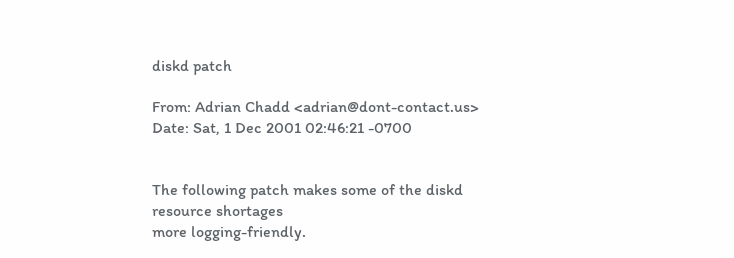diskd patch

From: Adrian Chadd <adrian@dont-contact.us>
Date: Sat, 1 Dec 2001 02:46:21 -0700


The following patch makes some of the diskd resource shortages
more logging-friendly.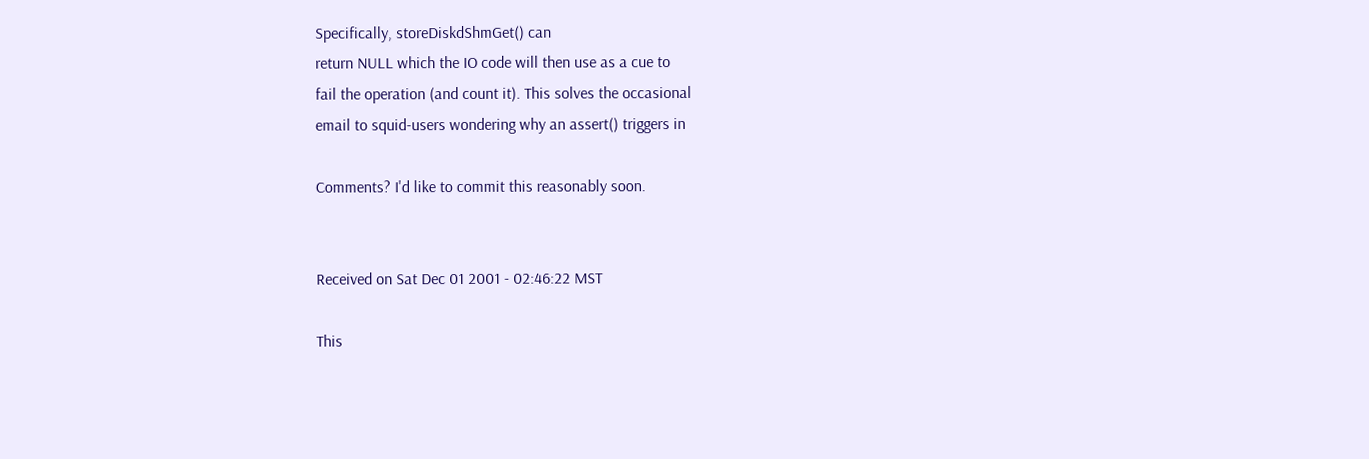Specifically, storeDiskdShmGet() can
return NULL which the IO code will then use as a cue to
fail the operation (and count it). This solves the occasional
email to squid-users wondering why an assert() triggers in

Comments? I'd like to commit this reasonably soon.


Received on Sat Dec 01 2001 - 02:46:22 MST

This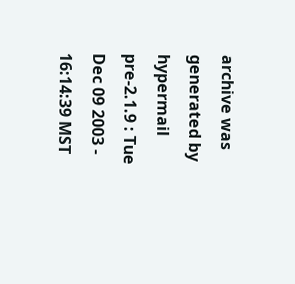archive was generated by hypermail pre-2.1.9 : Tue Dec 09 2003 - 16:14:39 MST